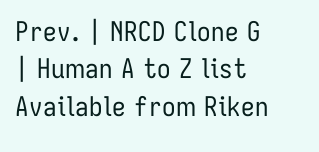Prev. | NRCD Clone G | Human A to Z list
Available from Riken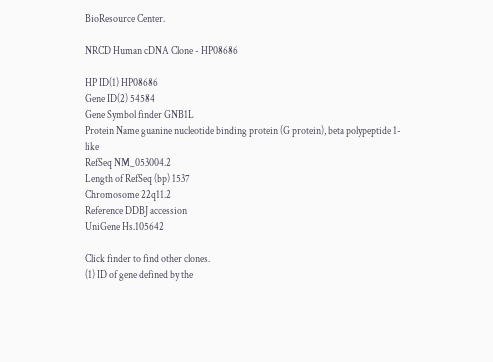BioResource Center.

NRCD Human cDNA Clone - HP08686

HP ID(1) HP08686
Gene ID(2) 54584
Gene Symbol finder GNB1L
Protein Name guanine nucleotide binding protein (G protein), beta polypeptide 1-like
RefSeq NM_053004.2
Length of RefSeq (bp) 1537
Chromosome 22q11.2
Reference DDBJ accession
UniGene Hs.105642

Click finder to find other clones.
(1) ID of gene defined by the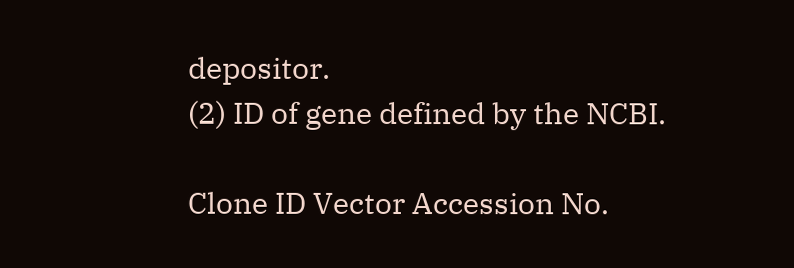depositor.
(2) ID of gene defined by the NCBI.

Clone ID Vector Accession No.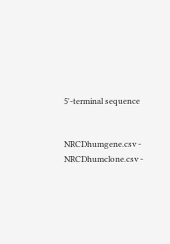5'-terminal sequence


NRCDhumgene.csv - NRCDhumclone.csv -